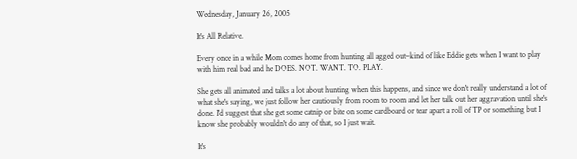Wednesday, January 26, 2005

It's All Relative.

Every once in a while Mom comes home from hunting all agged out–kind of like Eddie gets when I want to play with him real bad and he DOES. NOT. WANT. TO. PLAY.

She gets all animated and talks a lot about hunting when this happens, and since we don't really understand a lot of what she's saying, we just follow her cautiously from room to room and let her talk out her aggravation until she's done. I'd suggest that she get some catnip or bite on some cardboard or tear apart a roll of TP or something but I know she probably wouldn't do any of that, so I just wait.

It's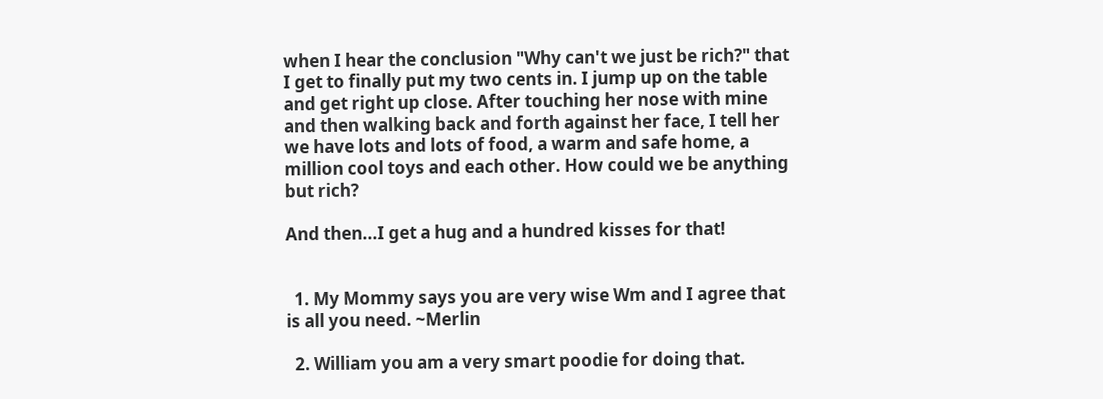when I hear the conclusion "Why can't we just be rich?" that I get to finally put my two cents in. I jump up on the table and get right up close. After touching her nose with mine and then walking back and forth against her face, I tell her we have lots and lots of food, a warm and safe home, a million cool toys and each other. How could we be anything but rich?

And then...I get a hug and a hundred kisses for that!


  1. My Mommy says you are very wise Wm and I agree that is all you need. ~Merlin

  2. William you am a very smart poodie for doing that.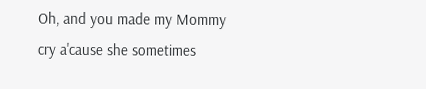Oh, and you made my Mommy cry a'cause she sometimes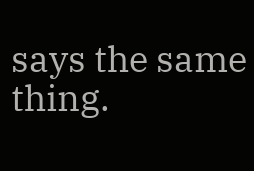says the same thing.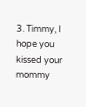3. Timmy, I hope you kissed your mommy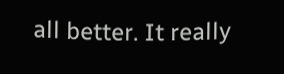all better. It really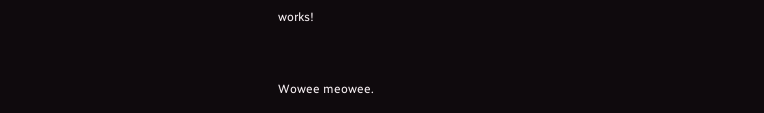works!


Wowee meowee.